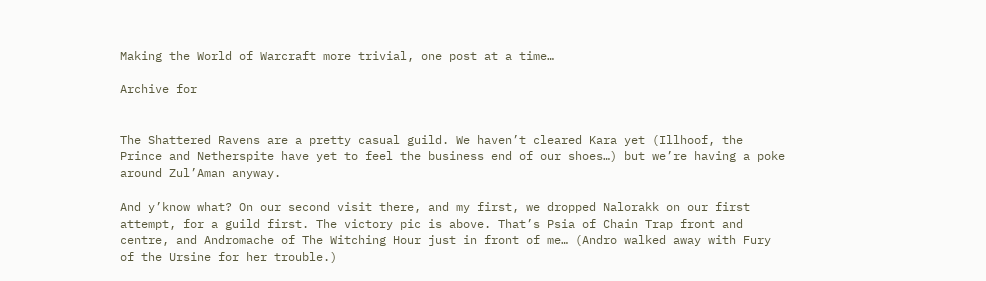Making the World of Warcraft more trivial, one post at a time…

Archive for


The Shattered Ravens are a pretty casual guild. We haven’t cleared Kara yet (Illhoof, the Prince and Netherspite have yet to feel the business end of our shoes…) but we’re having a poke around Zul’Aman anyway.

And y’know what? On our second visit there, and my first, we dropped Nalorakk on our first attempt, for a guild first. The victory pic is above. That’s Psia of Chain Trap front and centre, and Andromache of The Witching Hour just in front of me… (Andro walked away with Fury of the Ursine for her trouble.)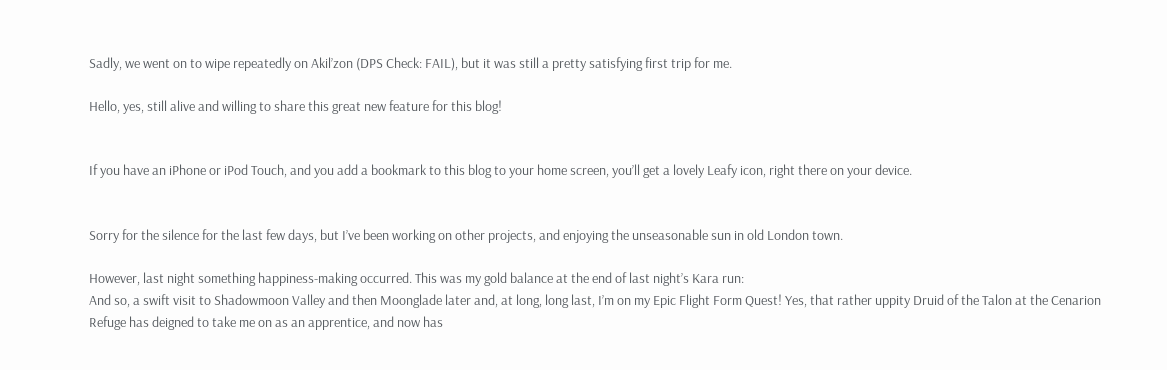Sadly, we went on to wipe repeatedly on Akil’zon (DPS Check: FAIL), but it was still a pretty satisfying first trip for me.

Hello, yes, still alive and willing to share this great new feature for this blog!


If you have an iPhone or iPod Touch, and you add a bookmark to this blog to your home screen, you’ll get a lovely Leafy icon, right there on your device.


Sorry for the silence for the last few days, but I’ve been working on other projects, and enjoying the unseasonable sun in old London town.

However, last night something happiness-making occurred. This was my gold balance at the end of last night’s Kara run:
And so, a swift visit to Shadowmoon Valley and then Moonglade later and, at long, long last, I’m on my Epic Flight Form Quest! Yes, that rather uppity Druid of the Talon at the Cenarion Refuge has deigned to take me on as an apprentice, and now has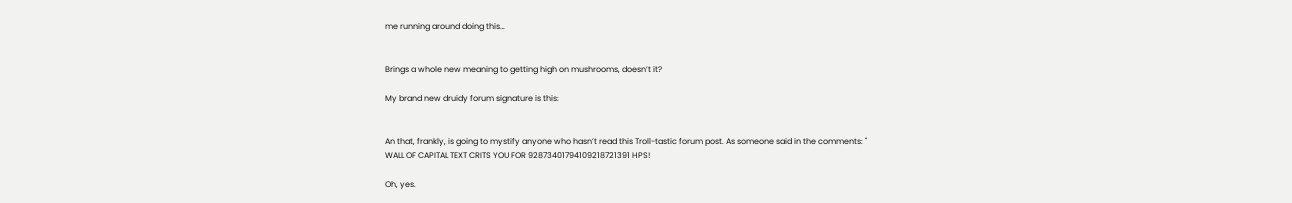me running around doing this…


Brings a whole new meaning to getting high on mushrooms, doesn’t it?

My brand new druidy forum signature is this:


An that, frankly, is going to mystify anyone who hasn’t read this Troll-tastic forum post. As someone said in the comments: "
WALL OF CAPITAL TEXT CRITS YOU FOR 92873401794109218721391 HPS!

Oh, yes.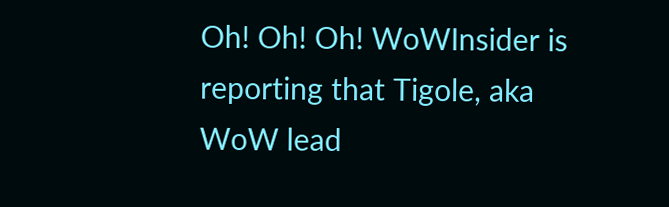Oh! Oh! Oh! WoWInsider is reporting that Tigole, aka WoW lead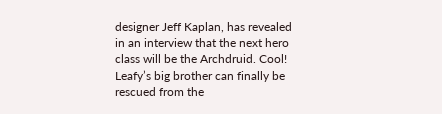designer Jeff Kaplan, has revealed in an interview that the next hero class will be the Archdruid. Cool! Leafy’s big brother can finally be rescued from the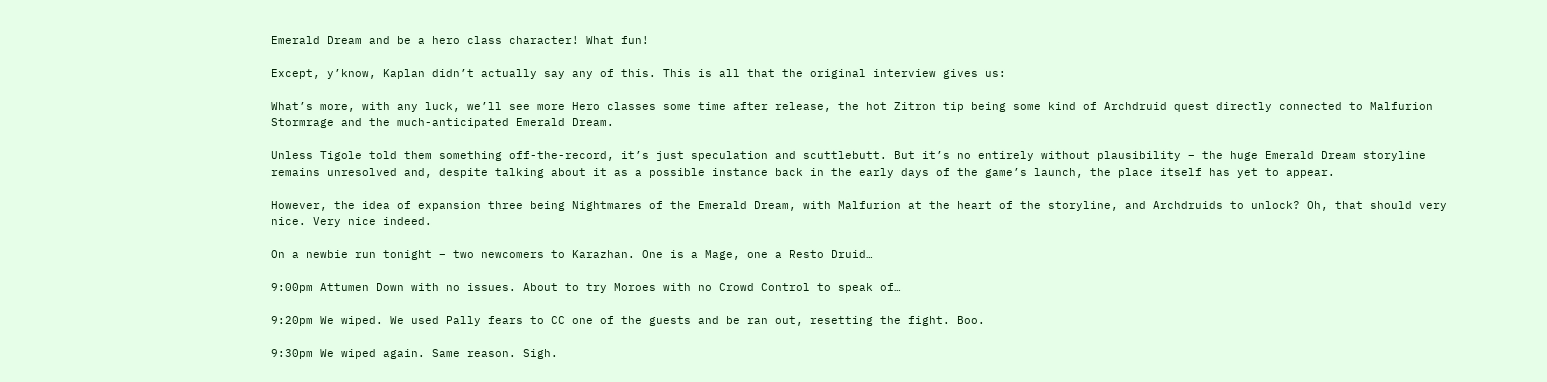Emerald Dream and be a hero class character! What fun!

Except, y’know, Kaplan didn’t actually say any of this. This is all that the original interview gives us:

What’s more, with any luck, we’ll see more Hero classes some time after release, the hot Zitron tip being some kind of Archdruid quest directly connected to Malfurion Stormrage and the much-anticipated Emerald Dream.

Unless Tigole told them something off-the-record, it’s just speculation and scuttlebutt. But it’s no entirely without plausibility – the huge Emerald Dream storyline remains unresolved and, despite talking about it as a possible instance back in the early days of the game’s launch, the place itself has yet to appear.

However, the idea of expansion three being Nightmares of the Emerald Dream, with Malfurion at the heart of the storyline, and Archdruids to unlock? Oh, that should very nice. Very nice indeed.

On a newbie run tonight – two newcomers to Karazhan. One is a Mage, one a Resto Druid…

9:00pm Attumen Down with no issues. About to try Moroes with no Crowd Control to speak of…

9:20pm We wiped. We used Pally fears to CC one of the guests and be ran out, resetting the fight. Boo.

9:30pm We wiped again. Same reason. Sigh.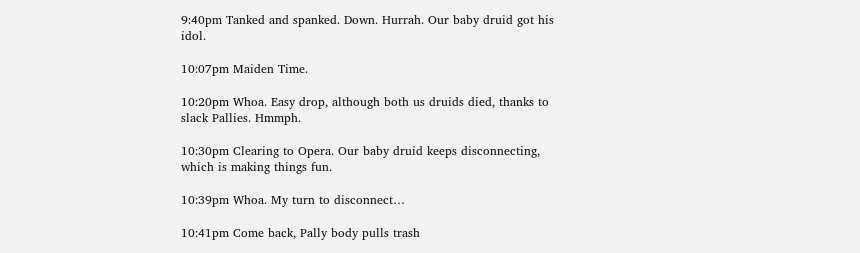9:40pm Tanked and spanked. Down. Hurrah. Our baby druid got his idol.

10:07pm Maiden Time.

10:20pm Whoa. Easy drop, although both us druids died, thanks to slack Pallies. Hmmph.

10:30pm Clearing to Opera. Our baby druid keeps disconnecting, which is making things fun.

10:39pm Whoa. My turn to disconnect…

10:41pm Come back, Pally body pulls trash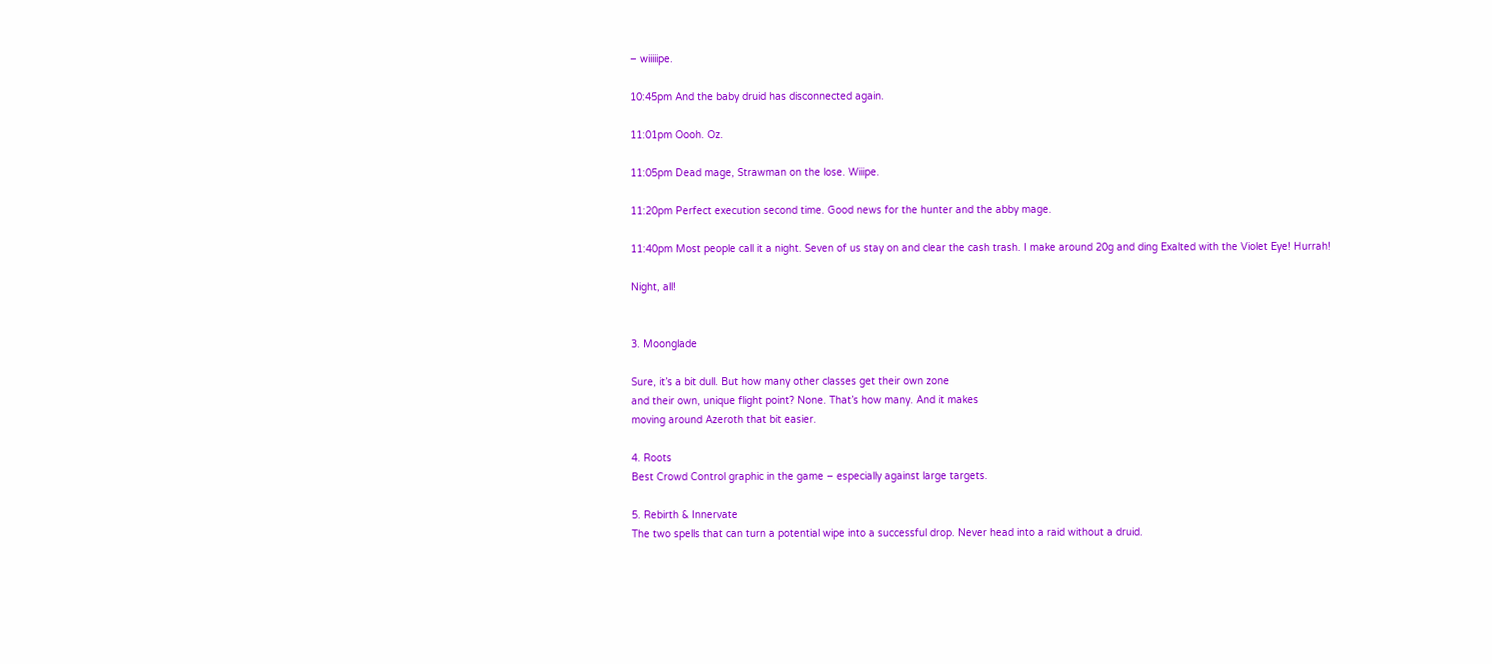– wiiiiipe.

10:45pm And the baby druid has disconnected again.

11:01pm Oooh. Oz.

11:05pm Dead mage, Strawman on the lose. Wiiipe.

11:20pm Perfect execution second time. Good news for the hunter and the abby mage.

11:40pm Most people call it a night. Seven of us stay on and clear the cash trash. I make around 20g and ding Exalted with the Violet Eye! Hurrah!

Night, all!


3. Moonglade

Sure, it’s a bit dull. But how many other classes get their own zone
and their own, unique flight point? None. That’s how many. And it makes
moving around Azeroth that bit easier.

4. Roots
Best Crowd Control graphic in the game – especially against large targets.

5. Rebirth & Innervate
The two spells that can turn a potential wipe into a successful drop. Never head into a raid without a druid.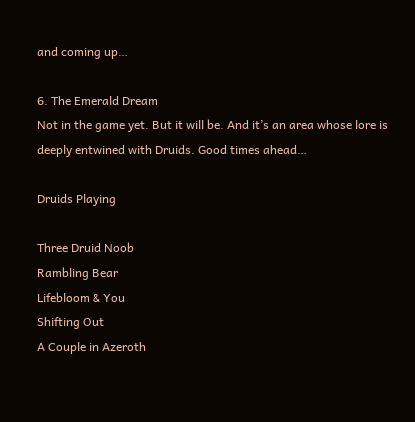and coming up…

6. The Emerald Dream
Not in the game yet. But it will be. And it’s an area whose lore is deeply entwined with Druids. Good times ahead…

Druids Playing

Three Druid Noob
Rambling Bear
Lifebloom & You
Shifting Out
A Couple in Azeroth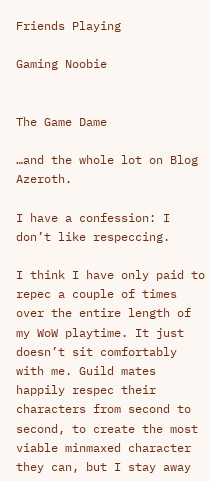Friends Playing

Gaming Noobie


The Game Dame

…and the whole lot on Blog Azeroth.

I have a confession: I don’t like respeccing.

I think I have only paid to repec a couple of times over the entire length of my WoW playtime. It just doesn’t sit comfortably with me. Guild mates happily respec their characters from second to second, to create the most viable minmaxed character they can, but I stay away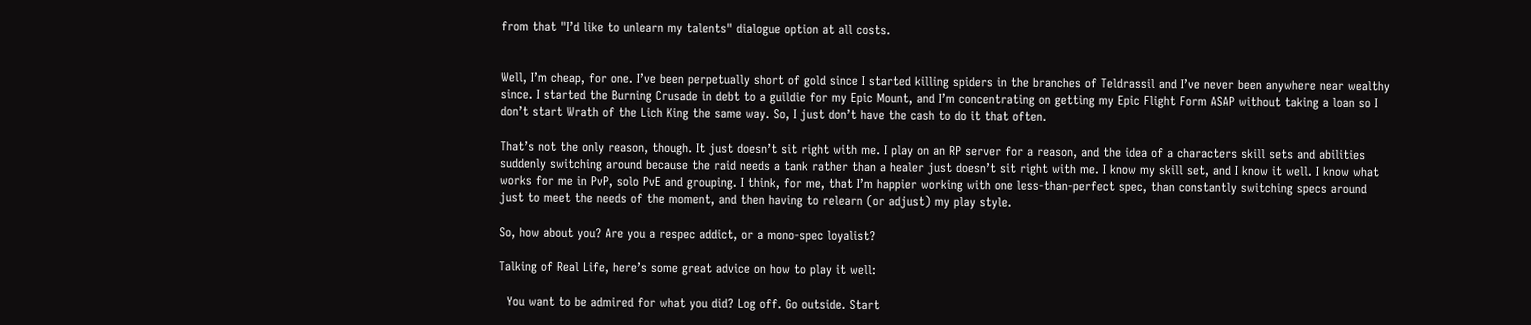from that "I’d like to unlearn my talents" dialogue option at all costs.


Well, I’m cheap, for one. I’ve been perpetually short of gold since I started killing spiders in the branches of Teldrassil and I’ve never been anywhere near wealthy since. I started the Burning Crusade in debt to a guildie for my Epic Mount, and I’m concentrating on getting my Epic Flight Form ASAP without taking a loan so I don’t start Wrath of the Lich King the same way. So, I just don’t have the cash to do it that often.

That’s not the only reason, though. It just doesn’t sit right with me. I play on an RP server for a reason, and the idea of a characters skill sets and abilities suddenly switching around because the raid needs a tank rather than a healer just doesn’t sit right with me. I know my skill set, and I know it well. I know what works for me in PvP, solo PvE and grouping. I think, for me, that I’m happier working with one less-than-perfect spec, than constantly switching specs around just to meet the needs of the moment, and then having to relearn (or adjust) my play style.

So, how about you? Are you a respec addict, or a mono-spec loyalist?

Talking of Real Life, here’s some great advice on how to play it well:

  You want to be admired for what you did? Log off. Go outside. Start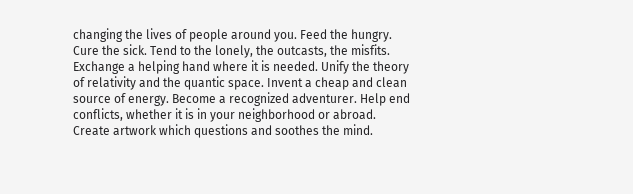changing the lives of people around you. Feed the hungry. Cure the sick. Tend to the lonely, the outcasts, the misfits. Exchange a helping hand where it is needed. Unify the theory of relativity and the quantic space. Invent a cheap and clean source of energy. Become a recognized adventurer. Help end conflicts, whether it is in your neighborhood or abroad. Create artwork which questions and soothes the mind.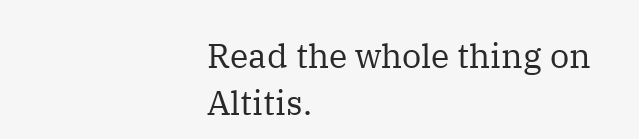Read the whole thing on Altitis.